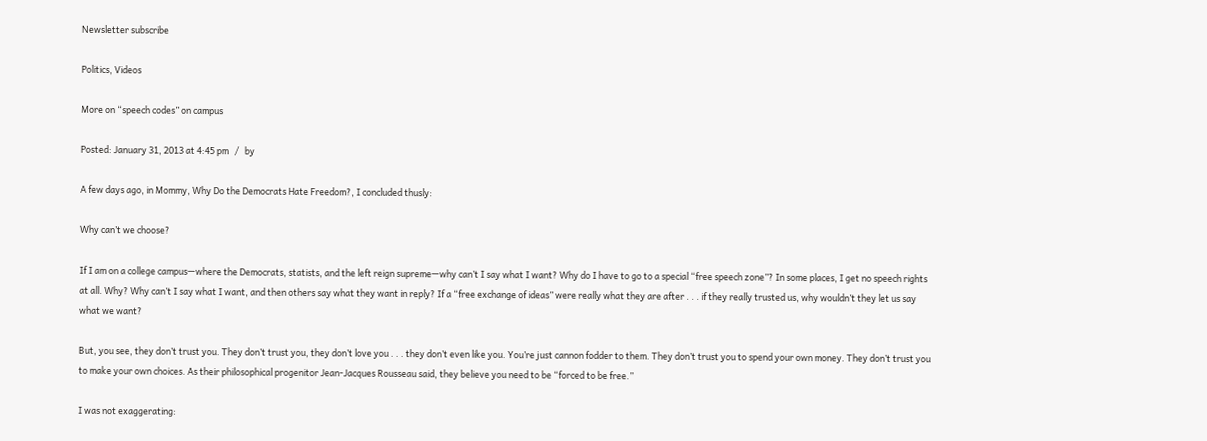Newsletter subscribe

Politics, Videos

More on “speech codes” on campus

Posted: January 31, 2013 at 4:45 pm   /   by

A few days ago, in Mommy, Why Do the Democrats Hate Freedom?, I concluded thusly:

Why can’t we choose?

If I am on a college campus—where the Democrats, statists, and the left reign supreme—why can’t I say what I want? Why do I have to go to a special “free speech zone”? In some places, I get no speech rights at all. Why? Why can’t I say what I want, and then others say what they want in reply? If a “free exchange of ideas” were really what they are after . . . if they really trusted us, why wouldn’t they let us say what we want?

But, you see, they don’t trust you. They don’t trust you, they don’t love you . . . they don’t even like you. You’re just cannon fodder to them. They don’t trust you to spend your own money. They don’t trust you to make your own choices. As their philosophical progenitor Jean-Jacques Rousseau said, they believe you need to be “forced to be free.”

I was not exaggerating: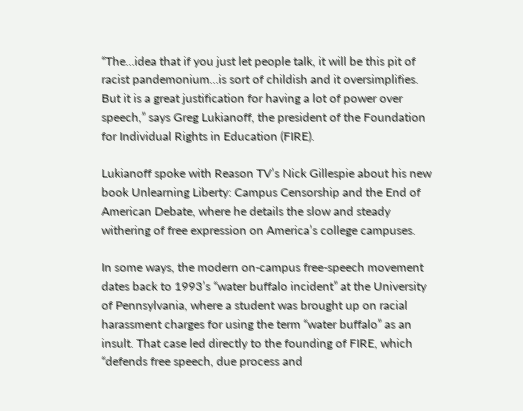“The…idea that if you just let people talk, it will be this pit of racist pandemonium…is sort of childish and it oversimplifies. But it is a great justification for having a lot of power over speech,” says Greg Lukianoff, the president of the Foundation for Individual Rights in Education (FIRE).

Lukianoff spoke with Reason TV’s Nick Gillespie about his new book Unlearning Liberty: Campus Censorship and the End of American Debate, where he details the slow and steady withering of free expression on America’s college campuses.

In some ways, the modern on-campus free-speech movement dates back to 1993’s “water buffalo incident” at the University of Pennsylvania, where a student was brought up on racial harassment charges for using the term “water buffalo” as an insult. That case led directly to the founding of FIRE, which “defends free speech, due process and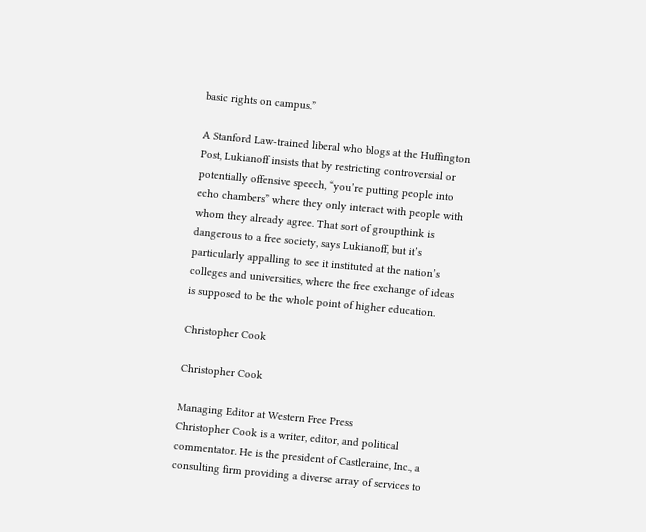basic rights on campus.”

A Stanford Law-trained liberal who blogs at the Huffington Post, Lukianoff insists that by restricting controversial or potentially offensive speech, “you’re putting people into echo chambers” where they only interact with people with whom they already agree. That sort of groupthink is dangerous to a free society, says Lukianoff, but it’s particularly appalling to see it instituted at the nation’s colleges and universities, where the free exchange of ideas is supposed to be the whole point of higher education.

Christopher Cook

Christopher Cook

Managing Editor at Western Free Press
Christopher Cook is a writer, editor, and political commentator. He is the president of Castleraine, Inc., a consulting firm providing a diverse array of services to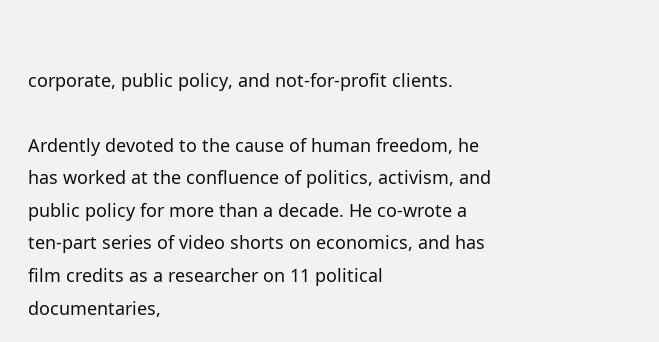corporate, public policy, and not-for-profit clients.

Ardently devoted to the cause of human freedom, he has worked at the confluence of politics, activism, and public policy for more than a decade. He co-wrote a ten-part series of video shorts on economics, and has film credits as a researcher on 11 political documentaries,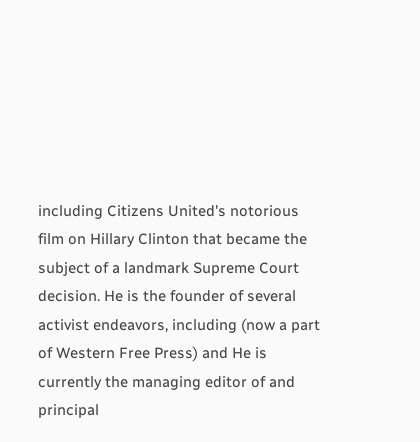including Citizens United's notorious film on Hillary Clinton that became the subject of a landmark Supreme Court decision. He is the founder of several activist endeavors, including (now a part of Western Free Press) and He is currently the managing editor of and principal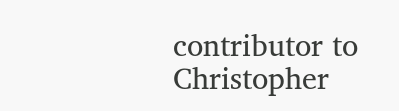contributor to
Christopher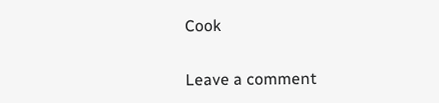Cook

Leave a comment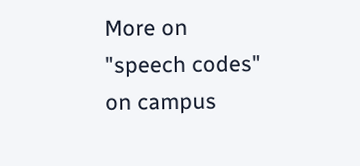More on "speech codes" on campus